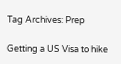Tag Archives: Prep

Getting a US Visa to hike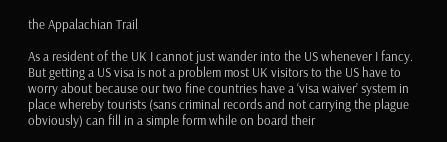the Appalachian Trail

As a resident of the UK I cannot just wander into the US whenever I fancy. But getting a US visa is not a problem most UK visitors to the US have to worry about because our two fine countries have a ‘visa waiver’ system in place whereby tourists (sans criminal records and not carrying the plague obviously) can fill in a simple form while on board their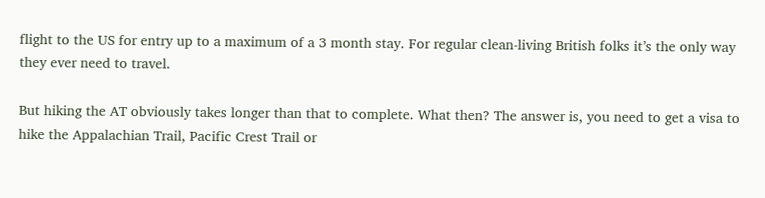flight to the US for entry up to a maximum of a 3 month stay. For regular clean-living British folks it’s the only way they ever need to travel.

But hiking the AT obviously takes longer than that to complete. What then? The answer is, you need to get a visa to hike the Appalachian Trail, Pacific Crest Trail or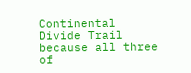Continental Divide Trail because all three of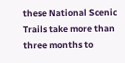these National Scenic Trails take more than three months to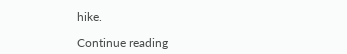hike.

Continue reading